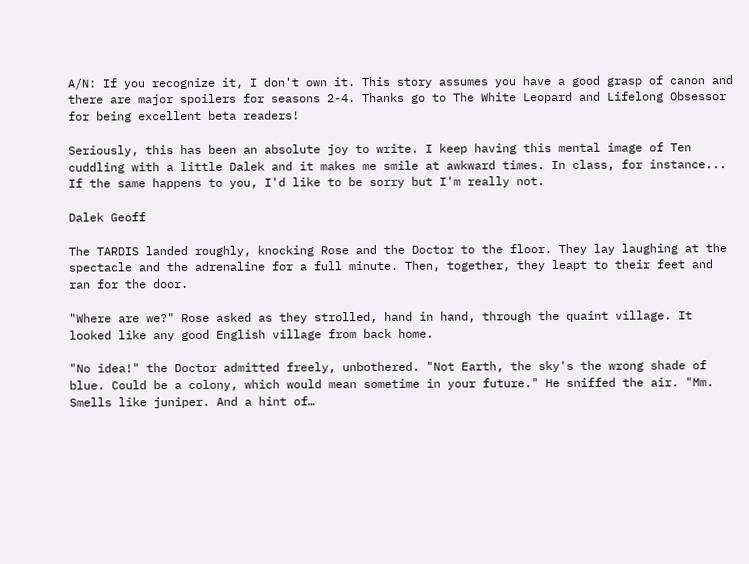A/N: If you recognize it, I don't own it. This story assumes you have a good grasp of canon and there are major spoilers for seasons 2-4. Thanks go to The White Leopard and Lifelong Obsessor for being excellent beta readers!

Seriously, this has been an absolute joy to write. I keep having this mental image of Ten cuddling with a little Dalek and it makes me smile at awkward times. In class, for instance... If the same happens to you, I'd like to be sorry but I'm really not.

Dalek Geoff

The TARDIS landed roughly, knocking Rose and the Doctor to the floor. They lay laughing at the spectacle and the adrenaline for a full minute. Then, together, they leapt to their feet and ran for the door.

"Where are we?" Rose asked as they strolled, hand in hand, through the quaint village. It looked like any good English village from back home.

"No idea!" the Doctor admitted freely, unbothered. "Not Earth, the sky's the wrong shade of blue. Could be a colony, which would mean sometime in your future." He sniffed the air. "Mm. Smells like juniper. And a hint of…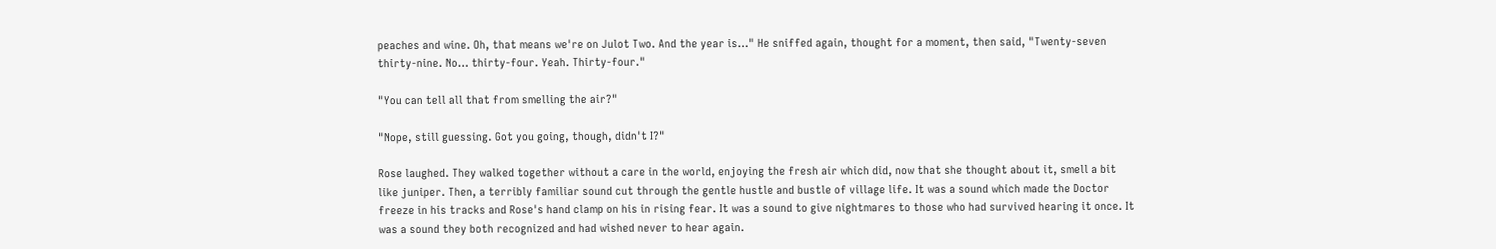peaches and wine. Oh, that means we're on Julot Two. And the year is…" He sniffed again, thought for a moment, then said, "Twenty-seven thirty-nine. No… thirty-four. Yeah. Thirty-four."

"You can tell all that from smelling the air?"

"Nope, still guessing. Got you going, though, didn't I?"

Rose laughed. They walked together without a care in the world, enjoying the fresh air which did, now that she thought about it, smell a bit like juniper. Then, a terribly familiar sound cut through the gentle hustle and bustle of village life. It was a sound which made the Doctor freeze in his tracks and Rose's hand clamp on his in rising fear. It was a sound to give nightmares to those who had survived hearing it once. It was a sound they both recognized and had wished never to hear again.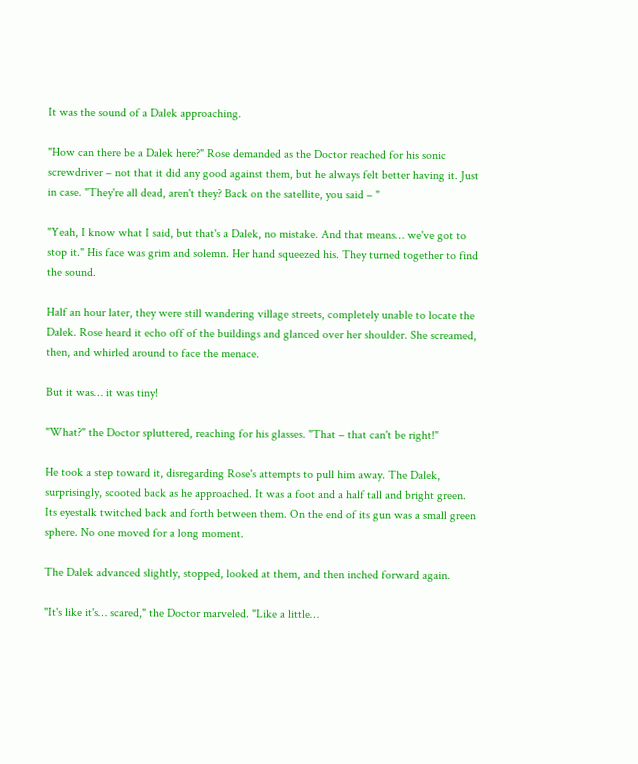It was the sound of a Dalek approaching.

"How can there be a Dalek here?" Rose demanded as the Doctor reached for his sonic screwdriver – not that it did any good against them, but he always felt better having it. Just in case. "They're all dead, aren't they? Back on the satellite, you said – "

"Yeah, I know what I said, but that's a Dalek, no mistake. And that means… we've got to stop it." His face was grim and solemn. Her hand squeezed his. They turned together to find the sound.

Half an hour later, they were still wandering village streets, completely unable to locate the Dalek. Rose heard it echo off of the buildings and glanced over her shoulder. She screamed, then, and whirled around to face the menace.

But it was… it was tiny!

"What?" the Doctor spluttered, reaching for his glasses. "That – that can't be right!"

He took a step toward it, disregarding Rose's attempts to pull him away. The Dalek, surprisingly, scooted back as he approached. It was a foot and a half tall and bright green. Its eyestalk twitched back and forth between them. On the end of its gun was a small green sphere. No one moved for a long moment.

The Dalek advanced slightly, stopped, looked at them, and then inched forward again.

"It's like it's… scared," the Doctor marveled. "Like a little…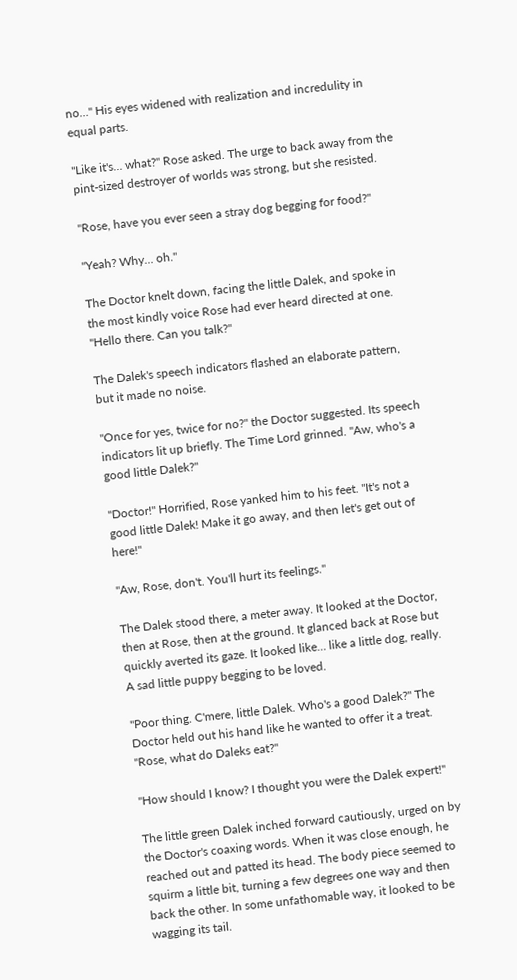no…" His eyes widened with realization and incredulity in equal parts.

"Like it's… what?" Rose asked. The urge to back away from the pint-sized destroyer of worlds was strong, but she resisted.

"Rose, have you ever seen a stray dog begging for food?"

"Yeah? Why… oh."

The Doctor knelt down, facing the little Dalek, and spoke in the most kindly voice Rose had ever heard directed at one. "Hello there. Can you talk?"

The Dalek's speech indicators flashed an elaborate pattern, but it made no noise.

"Once for yes, twice for no?" the Doctor suggested. Its speech indicators lit up briefly. The Time Lord grinned. "Aw, who's a good little Dalek?"

"Doctor!" Horrified, Rose yanked him to his feet. "It's not a good little Dalek! Make it go away, and then let's get out of here!"

"Aw, Rose, don't. You'll hurt its feelings."

The Dalek stood there, a meter away. It looked at the Doctor, then at Rose, then at the ground. It glanced back at Rose but quickly averted its gaze. It looked like… like a little dog, really. A sad little puppy begging to be loved.

"Poor thing. C'mere, little Dalek. Who's a good Dalek?" The Doctor held out his hand like he wanted to offer it a treat. "Rose, what do Daleks eat?"

"How should I know? I thought you were the Dalek expert!"

The little green Dalek inched forward cautiously, urged on by the Doctor's coaxing words. When it was close enough, he reached out and patted its head. The body piece seemed to squirm a little bit, turning a few degrees one way and then back the other. In some unfathomable way, it looked to be wagging its tail.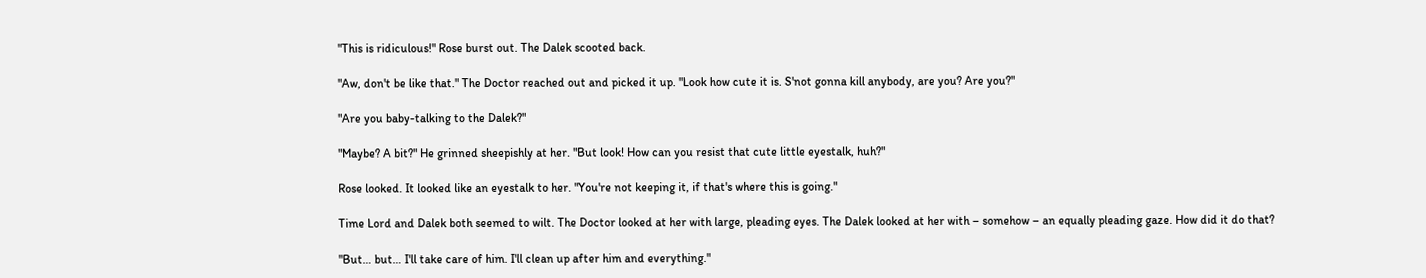"This is ridiculous!" Rose burst out. The Dalek scooted back.

"Aw, don't be like that." The Doctor reached out and picked it up. "Look how cute it is. S'not gonna kill anybody, are you? Are you?"

"Are you baby-talking to the Dalek?"

"Maybe? A bit?" He grinned sheepishly at her. "But look! How can you resist that cute little eyestalk, huh?"

Rose looked. It looked like an eyestalk to her. "You're not keeping it, if that's where this is going."

Time Lord and Dalek both seemed to wilt. The Doctor looked at her with large, pleading eyes. The Dalek looked at her with – somehow – an equally pleading gaze. How did it do that?

"But… but… I'll take care of him. I'll clean up after him and everything."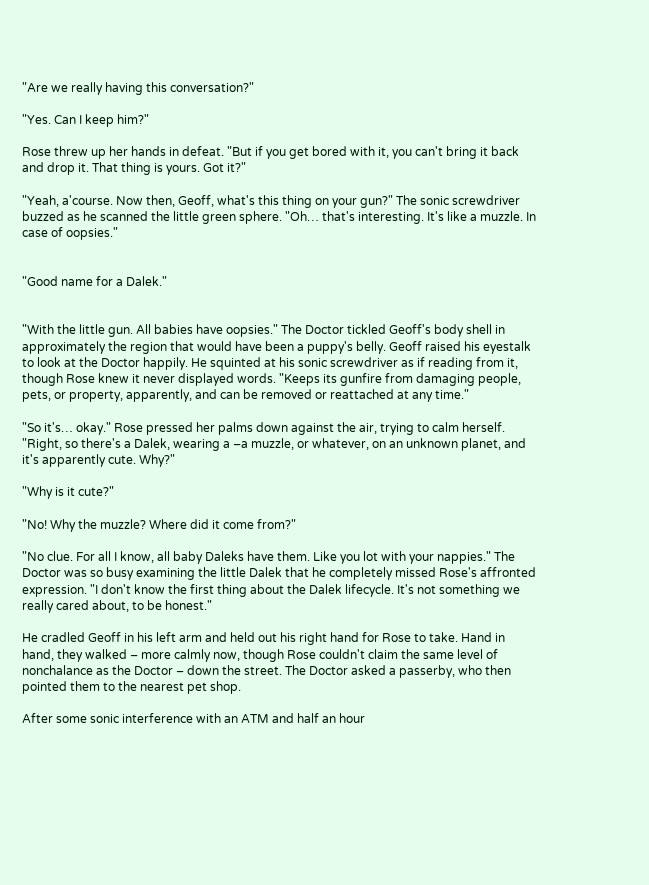"Are we really having this conversation?"

"Yes. Can I keep him?"

Rose threw up her hands in defeat. "But if you get bored with it, you can't bring it back and drop it. That thing is yours. Got it?"

"Yeah, a'course. Now then, Geoff, what's this thing on your gun?" The sonic screwdriver buzzed as he scanned the little green sphere. "Oh… that's interesting. It's like a muzzle. In case of oopsies."


"Good name for a Dalek."


"With the little gun. All babies have oopsies." The Doctor tickled Geoff's body shell in approximately the region that would have been a puppy's belly. Geoff raised his eyestalk to look at the Doctor happily. He squinted at his sonic screwdriver as if reading from it, though Rose knew it never displayed words. "Keeps its gunfire from damaging people, pets, or property, apparently, and can be removed or reattached at any time."

"So it's… okay." Rose pressed her palms down against the air, trying to calm herself. "Right, so there's a Dalek, wearing a –a muzzle, or whatever, on an unknown planet, and it's apparently cute. Why?"

"Why is it cute?"

"No! Why the muzzle? Where did it come from?"

"No clue. For all I know, all baby Daleks have them. Like you lot with your nappies." The Doctor was so busy examining the little Dalek that he completely missed Rose's affronted expression. "I don't know the first thing about the Dalek lifecycle. It's not something we really cared about, to be honest."

He cradled Geoff in his left arm and held out his right hand for Rose to take. Hand in hand, they walked – more calmly now, though Rose couldn't claim the same level of nonchalance as the Doctor – down the street. The Doctor asked a passerby, who then pointed them to the nearest pet shop.

After some sonic interference with an ATM and half an hour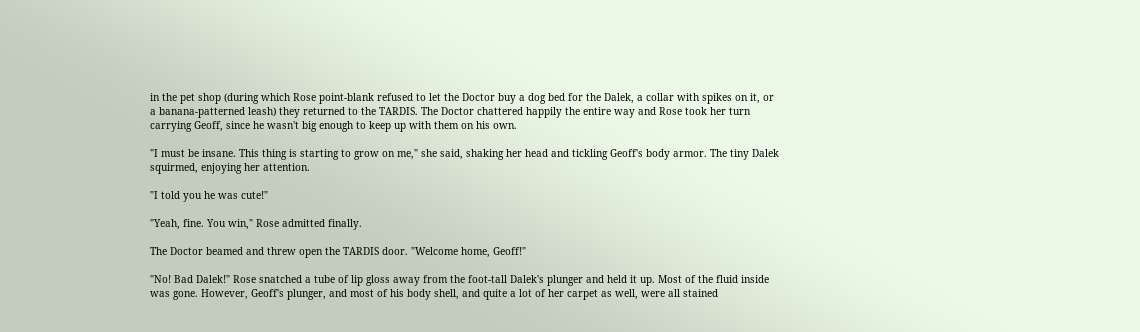in the pet shop (during which Rose point-blank refused to let the Doctor buy a dog bed for the Dalek, a collar with spikes on it, or a banana-patterned leash) they returned to the TARDIS. The Doctor chattered happily the entire way and Rose took her turn carrying Geoff, since he wasn't big enough to keep up with them on his own.

"I must be insane. This thing is starting to grow on me," she said, shaking her head and tickling Geoff's body armor. The tiny Dalek squirmed, enjoying her attention.

"I told you he was cute!"

"Yeah, fine. You win," Rose admitted finally.

The Doctor beamed and threw open the TARDIS door. "Welcome home, Geoff!"

"No! Bad Dalek!" Rose snatched a tube of lip gloss away from the foot-tall Dalek's plunger and held it up. Most of the fluid inside was gone. However, Geoff's plunger, and most of his body shell, and quite a lot of her carpet as well, were all stained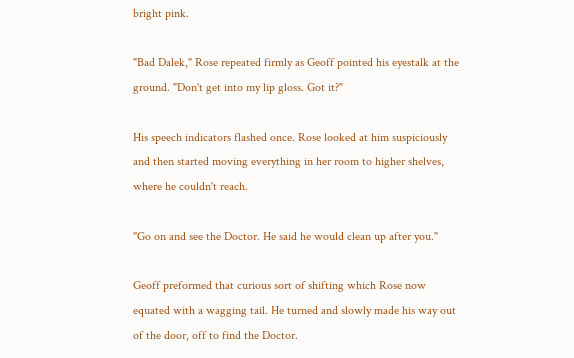bright pink.

"Bad Dalek," Rose repeated firmly as Geoff pointed his eyestalk at the ground. "Don't get into my lip gloss. Got it?"

His speech indicators flashed once. Rose looked at him suspiciously and then started moving everything in her room to higher shelves, where he couldn't reach.

"Go on and see the Doctor. He said he would clean up after you."

Geoff preformed that curious sort of shifting which Rose now equated with a wagging tail. He turned and slowly made his way out of the door, off to find the Doctor.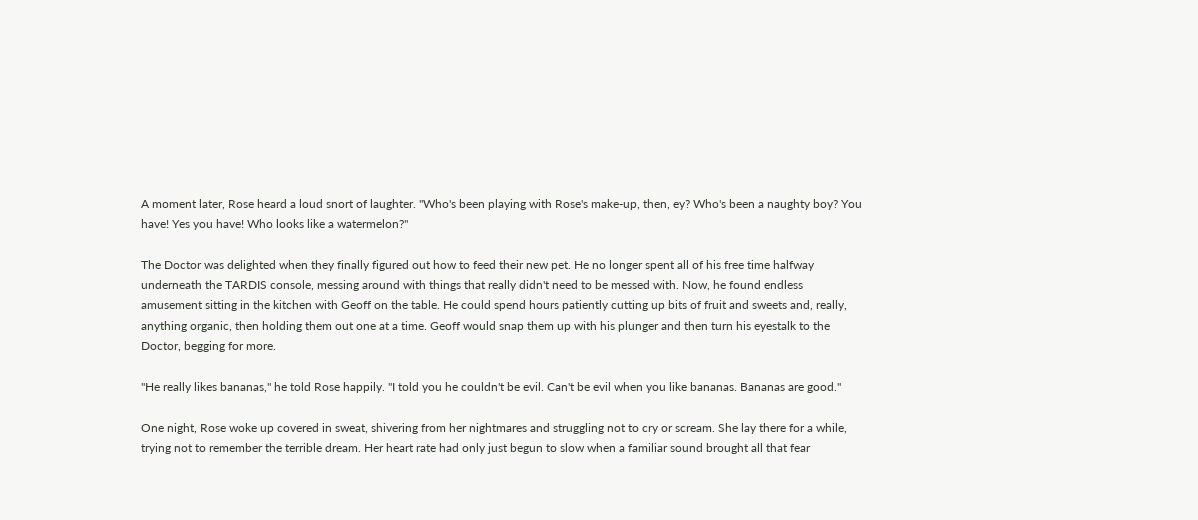A moment later, Rose heard a loud snort of laughter. "Who's been playing with Rose's make-up, then, ey? Who's been a naughty boy? You have! Yes you have! Who looks like a watermelon?"

The Doctor was delighted when they finally figured out how to feed their new pet. He no longer spent all of his free time halfway underneath the TARDIS console, messing around with things that really didn't need to be messed with. Now, he found endless amusement sitting in the kitchen with Geoff on the table. He could spend hours patiently cutting up bits of fruit and sweets and, really, anything organic, then holding them out one at a time. Geoff would snap them up with his plunger and then turn his eyestalk to the Doctor, begging for more.

"He really likes bananas," he told Rose happily. "I told you he couldn't be evil. Can't be evil when you like bananas. Bananas are good."

One night, Rose woke up covered in sweat, shivering from her nightmares and struggling not to cry or scream. She lay there for a while, trying not to remember the terrible dream. Her heart rate had only just begun to slow when a familiar sound brought all that fear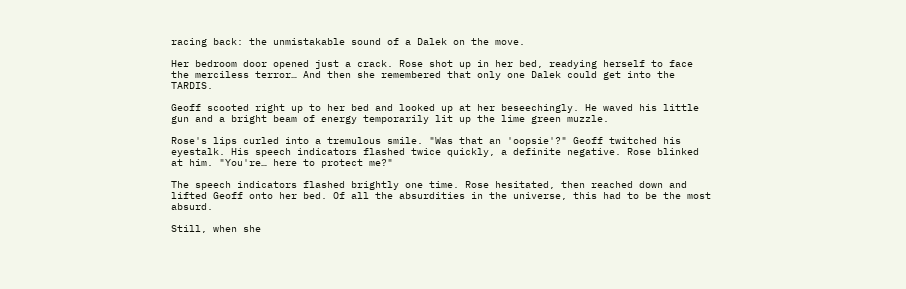racing back: the unmistakable sound of a Dalek on the move.

Her bedroom door opened just a crack. Rose shot up in her bed, readying herself to face the merciless terror… And then she remembered that only one Dalek could get into the TARDIS.

Geoff scooted right up to her bed and looked up at her beseechingly. He waved his little gun and a bright beam of energy temporarily lit up the lime green muzzle.

Rose's lips curled into a tremulous smile. "Was that an 'oopsie'?" Geoff twitched his eyestalk. His speech indicators flashed twice quickly, a definite negative. Rose blinked at him. "You're… here to protect me?"

The speech indicators flashed brightly one time. Rose hesitated, then reached down and lifted Geoff onto her bed. Of all the absurdities in the universe, this had to be the most absurd.

Still, when she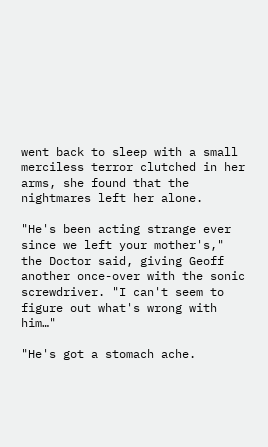went back to sleep with a small merciless terror clutched in her arms, she found that the nightmares left her alone.

"He's been acting strange ever since we left your mother's," the Doctor said, giving Geoff another once-over with the sonic screwdriver. "I can't seem to figure out what's wrong with him…"

"He's got a stomach ache.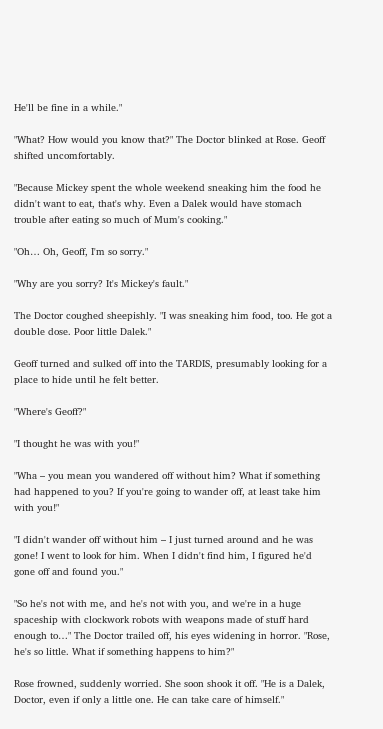He'll be fine in a while."

"What? How would you know that?" The Doctor blinked at Rose. Geoff shifted uncomfortably.

"Because Mickey spent the whole weekend sneaking him the food he didn't want to eat, that's why. Even a Dalek would have stomach trouble after eating so much of Mum's cooking."

"Oh… Oh, Geoff, I'm so sorry."

"Why are you sorry? It's Mickey's fault."

The Doctor coughed sheepishly. "I was sneaking him food, too. He got a double dose. Poor little Dalek."

Geoff turned and sulked off into the TARDIS, presumably looking for a place to hide until he felt better.

"Where's Geoff?"

"I thought he was with you!"

"Wha – you mean you wandered off without him? What if something had happened to you? If you're going to wander off, at least take him with you!"

"I didn't wander off without him – I just turned around and he was gone! I went to look for him. When I didn't find him, I figured he'd gone off and found you."

"So he's not with me, and he's not with you, and we're in a huge spaceship with clockwork robots with weapons made of stuff hard enough to…" The Doctor trailed off, his eyes widening in horror. "Rose, he's so little. What if something happens to him?"

Rose frowned, suddenly worried. She soon shook it off. "He is a Dalek, Doctor, even if only a little one. He can take care of himself."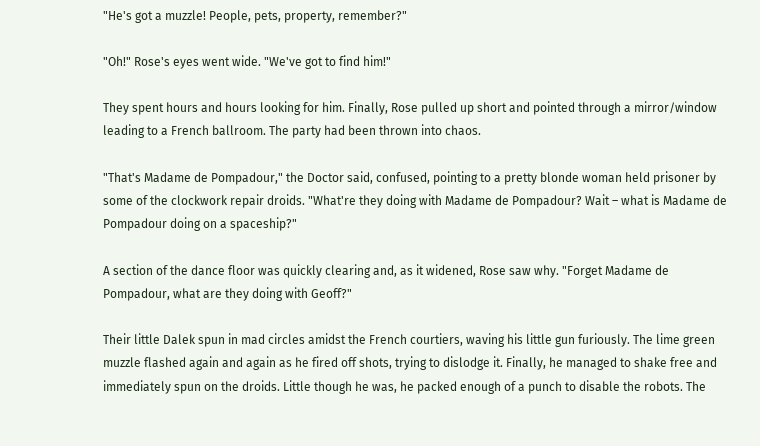"He's got a muzzle! People, pets, property, remember?"

"Oh!" Rose's eyes went wide. "We've got to find him!"

They spent hours and hours looking for him. Finally, Rose pulled up short and pointed through a mirror/window leading to a French ballroom. The party had been thrown into chaos.

"That's Madame de Pompadour," the Doctor said, confused, pointing to a pretty blonde woman held prisoner by some of the clockwork repair droids. "What're they doing with Madame de Pompadour? Wait – what is Madame de Pompadour doing on a spaceship?"

A section of the dance floor was quickly clearing and, as it widened, Rose saw why. "Forget Madame de Pompadour, what are they doing with Geoff?"

Their little Dalek spun in mad circles amidst the French courtiers, waving his little gun furiously. The lime green muzzle flashed again and again as he fired off shots, trying to dislodge it. Finally, he managed to shake free and immediately spun on the droids. Little though he was, he packed enough of a punch to disable the robots. The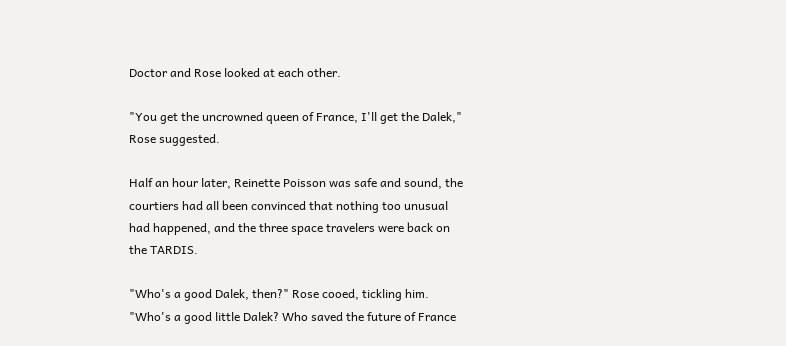Doctor and Rose looked at each other.

"You get the uncrowned queen of France, I'll get the Dalek," Rose suggested.

Half an hour later, Reinette Poisson was safe and sound, the courtiers had all been convinced that nothing too unusual had happened, and the three space travelers were back on the TARDIS.

"Who's a good Dalek, then?" Rose cooed, tickling him. "Who's a good little Dalek? Who saved the future of France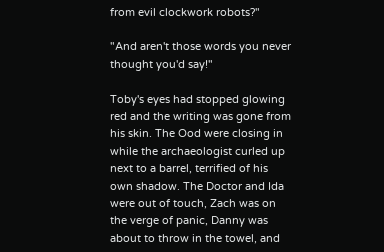from evil clockwork robots?"

"And aren't those words you never thought you'd say!"

Toby's eyes had stopped glowing red and the writing was gone from his skin. The Ood were closing in while the archaeologist curled up next to a barrel, terrified of his own shadow. The Doctor and Ida were out of touch, Zach was on the verge of panic, Danny was about to throw in the towel, and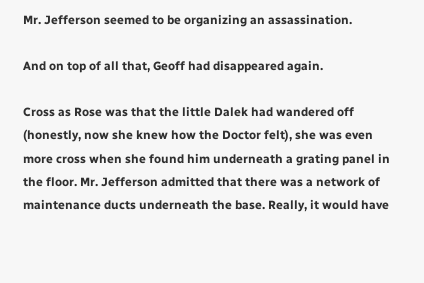Mr. Jefferson seemed to be organizing an assassination.

And on top of all that, Geoff had disappeared again.

Cross as Rose was that the little Dalek had wandered off (honestly, now she knew how the Doctor felt), she was even more cross when she found him underneath a grating panel in the floor. Mr. Jefferson admitted that there was a network of maintenance ducts underneath the base. Really, it would have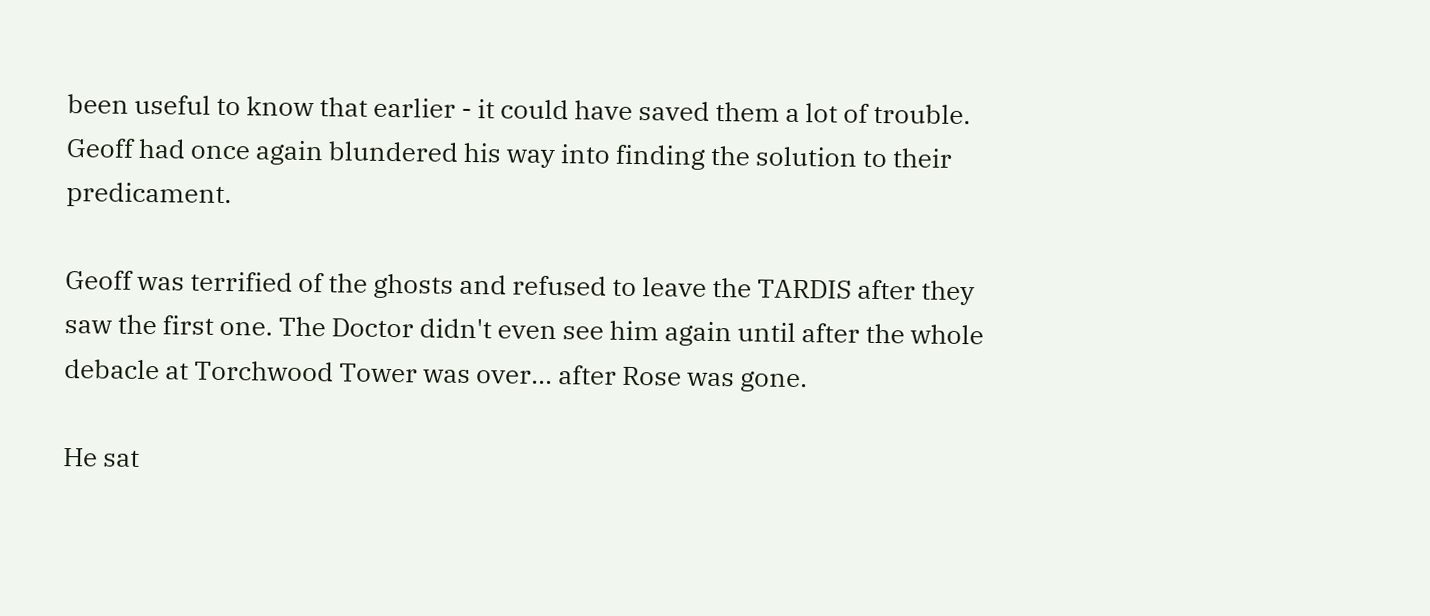been useful to know that earlier - it could have saved them a lot of trouble. Geoff had once again blundered his way into finding the solution to their predicament.

Geoff was terrified of the ghosts and refused to leave the TARDIS after they saw the first one. The Doctor didn't even see him again until after the whole debacle at Torchwood Tower was over… after Rose was gone.

He sat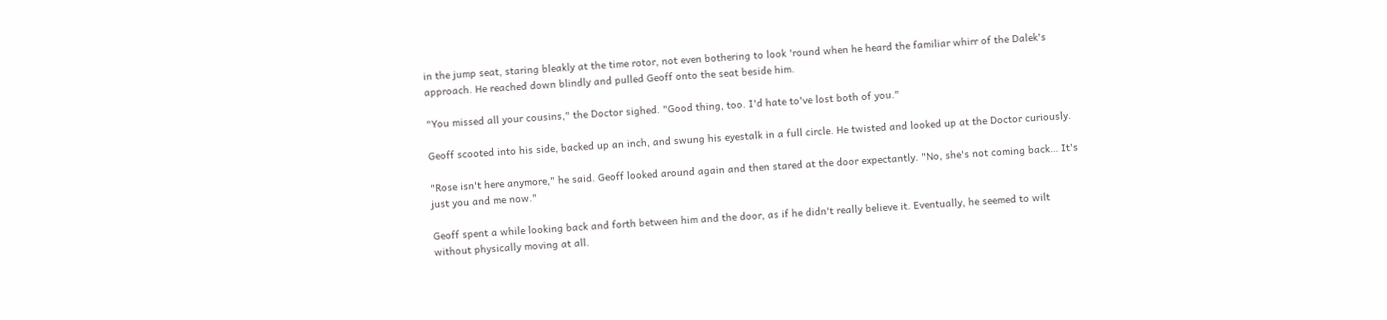in the jump seat, staring bleakly at the time rotor, not even bothering to look 'round when he heard the familiar whirr of the Dalek's approach. He reached down blindly and pulled Geoff onto the seat beside him.

"You missed all your cousins," the Doctor sighed. "Good thing, too. I'd hate to've lost both of you."

Geoff scooted into his side, backed up an inch, and swung his eyestalk in a full circle. He twisted and looked up at the Doctor curiously.

"Rose isn't here anymore," he said. Geoff looked around again and then stared at the door expectantly. "No, she's not coming back… It's just you and me now."

Geoff spent a while looking back and forth between him and the door, as if he didn't really believe it. Eventually, he seemed to wilt without physically moving at all.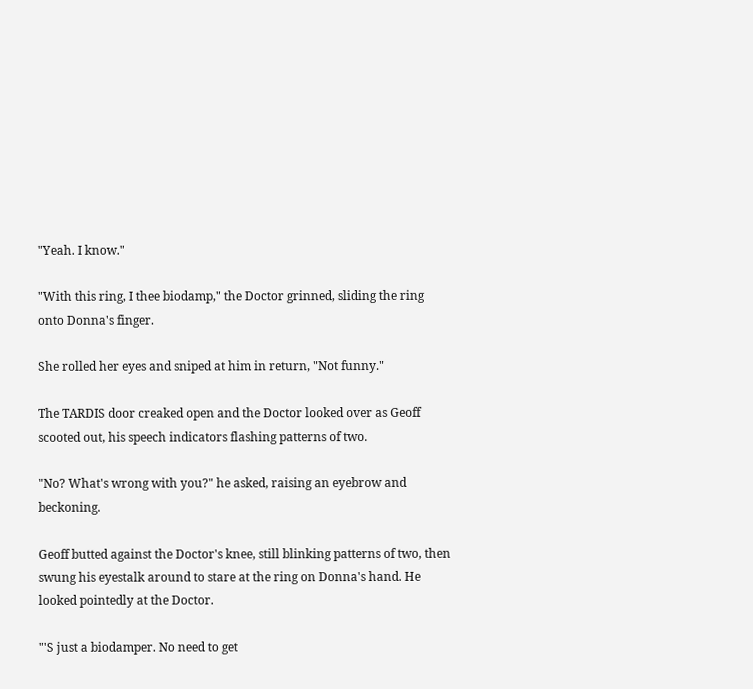"Yeah. I know."

"With this ring, I thee biodamp," the Doctor grinned, sliding the ring onto Donna's finger.

She rolled her eyes and sniped at him in return, "Not funny."

The TARDIS door creaked open and the Doctor looked over as Geoff scooted out, his speech indicators flashing patterns of two.

"No? What's wrong with you?" he asked, raising an eyebrow and beckoning.

Geoff butted against the Doctor's knee, still blinking patterns of two, then swung his eyestalk around to stare at the ring on Donna's hand. He looked pointedly at the Doctor.

"'S just a biodamper. No need to get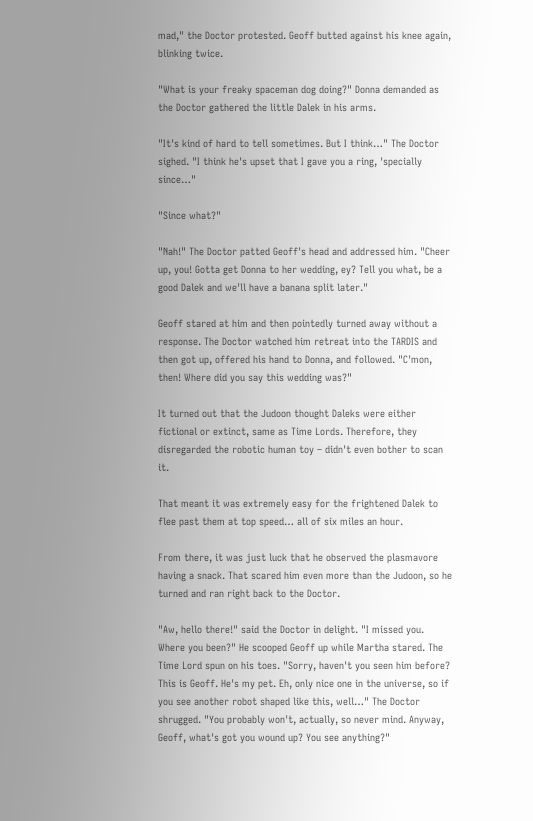mad," the Doctor protested. Geoff butted against his knee again, blinking twice.

"What is your freaky spaceman dog doing?" Donna demanded as the Doctor gathered the little Dalek in his arms.

"It's kind of hard to tell sometimes. But I think…" The Doctor sighed. "I think he's upset that I gave you a ring, 'specially since…"

"Since what?"

"Nah!" The Doctor patted Geoff's head and addressed him. "Cheer up, you! Gotta get Donna to her wedding, ey? Tell you what, be a good Dalek and we'll have a banana split later."

Geoff stared at him and then pointedly turned away without a response. The Doctor watched him retreat into the TARDIS and then got up, offered his hand to Donna, and followed. "C'mon, then! Where did you say this wedding was?"

It turned out that the Judoon thought Daleks were either fictional or extinct, same as Time Lords. Therefore, they disregarded the robotic human toy – didn't even bother to scan it.

That meant it was extremely easy for the frightened Dalek to flee past them at top speed… all of six miles an hour.

From there, it was just luck that he observed the plasmavore having a snack. That scared him even more than the Judoon, so he turned and ran right back to the Doctor.

"Aw, hello there!" said the Doctor in delight. "I missed you. Where you been?" He scooped Geoff up while Martha stared. The Time Lord spun on his toes. "Sorry, haven't you seen him before? This is Geoff. He's my pet. Eh, only nice one in the universe, so if you see another robot shaped like this, well…" The Doctor shrugged. "You probably won't, actually, so never mind. Anyway, Geoff, what's got you wound up? You see anything?"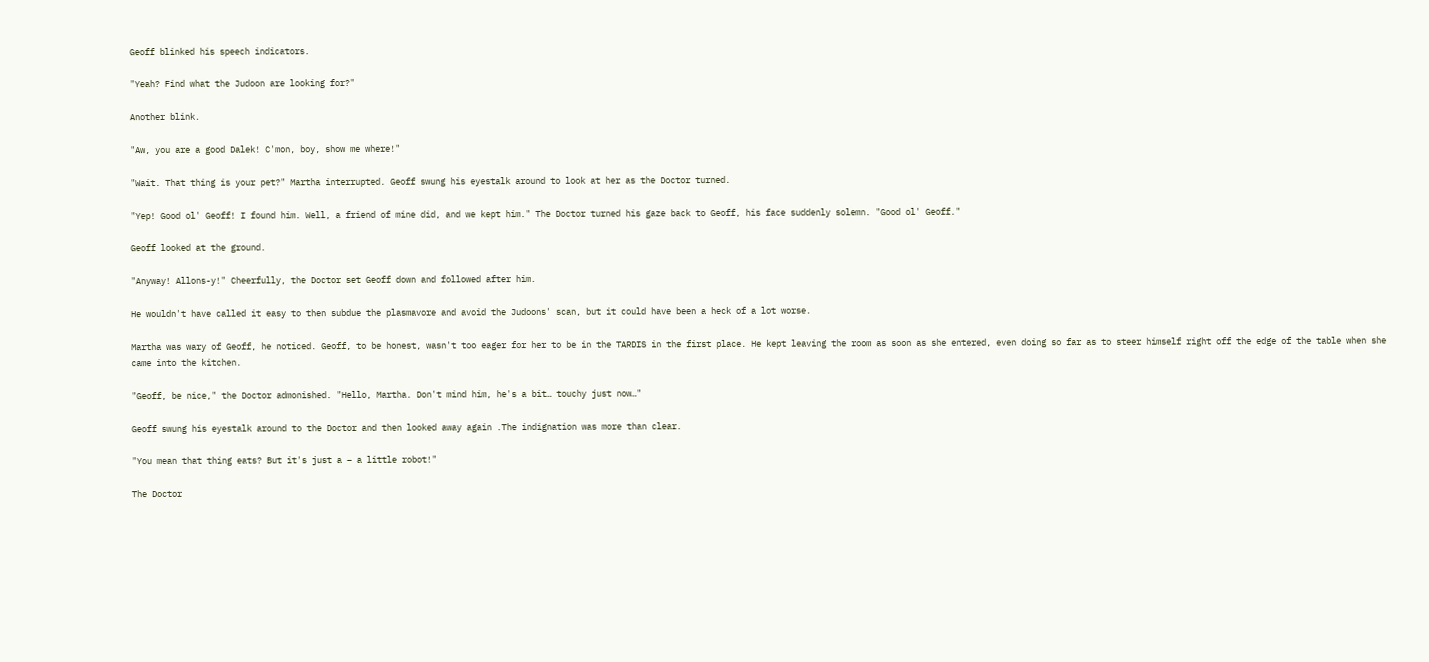Geoff blinked his speech indicators.

"Yeah? Find what the Judoon are looking for?"

Another blink.

"Aw, you are a good Dalek! C'mon, boy, show me where!"

"Wait. That thing is your pet?" Martha interrupted. Geoff swung his eyestalk around to look at her as the Doctor turned.

"Yep! Good ol' Geoff! I found him. Well, a friend of mine did, and we kept him." The Doctor turned his gaze back to Geoff, his face suddenly solemn. "Good ol' Geoff."

Geoff looked at the ground.

"Anyway! Allons-y!" Cheerfully, the Doctor set Geoff down and followed after him.

He wouldn't have called it easy to then subdue the plasmavore and avoid the Judoons' scan, but it could have been a heck of a lot worse.

Martha was wary of Geoff, he noticed. Geoff, to be honest, wasn't too eager for her to be in the TARDIS in the first place. He kept leaving the room as soon as she entered, even doing so far as to steer himself right off the edge of the table when she came into the kitchen.

"Geoff, be nice," the Doctor admonished. "Hello, Martha. Don't mind him, he's a bit… touchy just now…"

Geoff swung his eyestalk around to the Doctor and then looked away again .The indignation was more than clear.

"You mean that thing eats? But it's just a – a little robot!"

The Doctor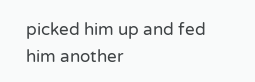picked him up and fed him another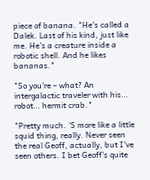piece of banana. "He's called a Dalek. Last of his kind, just like me. He's a creature inside a robotic shell. And he likes bananas."

"So you're – what? An intergalactic traveler with his… robot… hermit crab."

"Pretty much. 'S more like a little squid thing, really. Never seen the real Geoff, actually, but I've seen others. I bet Geoff's quite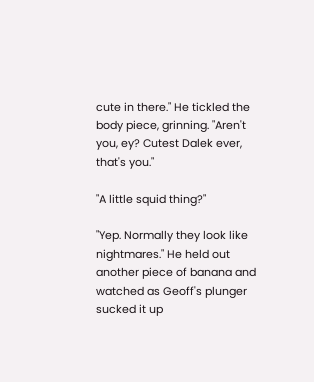cute in there." He tickled the body piece, grinning. "Aren't you, ey? Cutest Dalek ever, that's you."

"A little squid thing?"

"Yep. Normally they look like nightmares." He held out another piece of banana and watched as Geoff's plunger sucked it up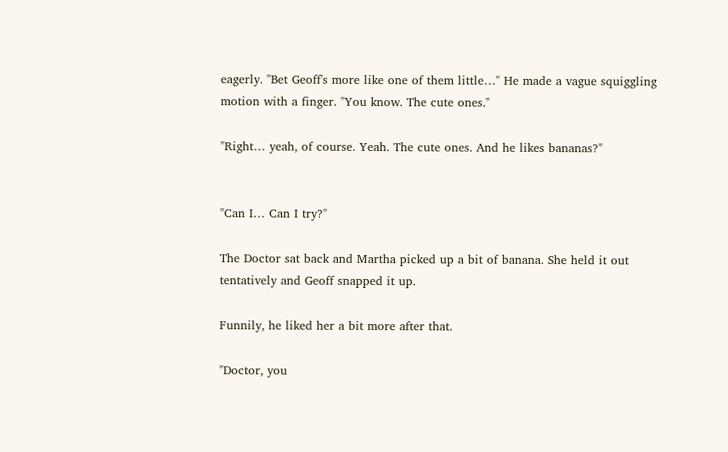eagerly. "Bet Geoff's more like one of them little…" He made a vague squiggling motion with a finger. "You know. The cute ones."

"Right… yeah, of course. Yeah. The cute ones. And he likes bananas?"


"Can I… Can I try?"

The Doctor sat back and Martha picked up a bit of banana. She held it out tentatively and Geoff snapped it up.

Funnily, he liked her a bit more after that.

"Doctor, you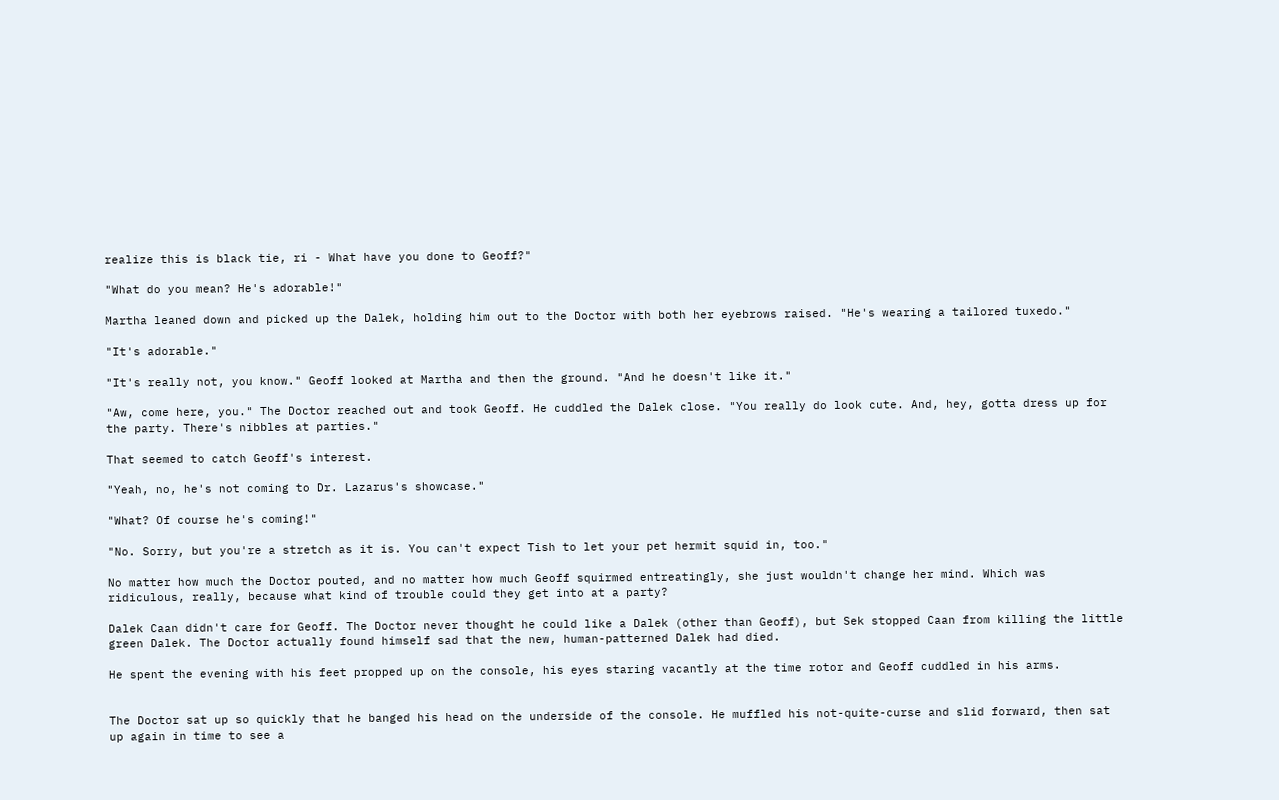realize this is black tie, ri - What have you done to Geoff?"

"What do you mean? He's adorable!"

Martha leaned down and picked up the Dalek, holding him out to the Doctor with both her eyebrows raised. "He's wearing a tailored tuxedo."

"It's adorable."

"It's really not, you know." Geoff looked at Martha and then the ground. "And he doesn't like it."

"Aw, come here, you." The Doctor reached out and took Geoff. He cuddled the Dalek close. "You really do look cute. And, hey, gotta dress up for the party. There's nibbles at parties."

That seemed to catch Geoff's interest.

"Yeah, no, he's not coming to Dr. Lazarus's showcase."

"What? Of course he's coming!"

"No. Sorry, but you're a stretch as it is. You can't expect Tish to let your pet hermit squid in, too."

No matter how much the Doctor pouted, and no matter how much Geoff squirmed entreatingly, she just wouldn't change her mind. Which was ridiculous, really, because what kind of trouble could they get into at a party?

Dalek Caan didn't care for Geoff. The Doctor never thought he could like a Dalek (other than Geoff), but Sek stopped Caan from killing the little green Dalek. The Doctor actually found himself sad that the new, human-patterned Dalek had died.

He spent the evening with his feet propped up on the console, his eyes staring vacantly at the time rotor and Geoff cuddled in his arms.


The Doctor sat up so quickly that he banged his head on the underside of the console. He muffled his not-quite-curse and slid forward, then sat up again in time to see a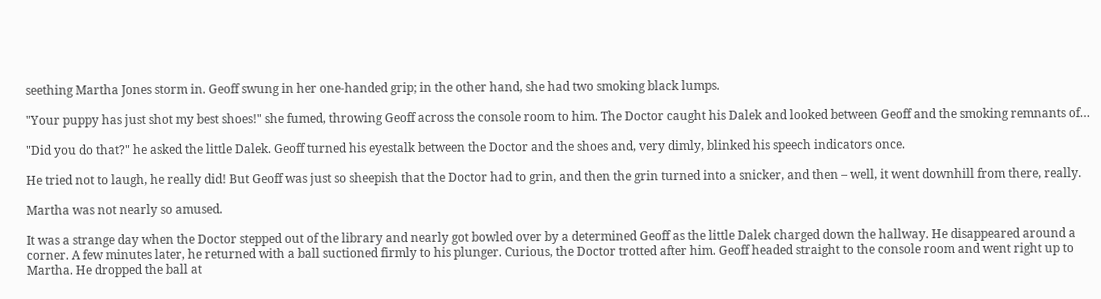seething Martha Jones storm in. Geoff swung in her one-handed grip; in the other hand, she had two smoking black lumps.

"Your puppy has just shot my best shoes!" she fumed, throwing Geoff across the console room to him. The Doctor caught his Dalek and looked between Geoff and the smoking remnants of…

"Did you do that?" he asked the little Dalek. Geoff turned his eyestalk between the Doctor and the shoes and, very dimly, blinked his speech indicators once.

He tried not to laugh, he really did! But Geoff was just so sheepish that the Doctor had to grin, and then the grin turned into a snicker, and then – well, it went downhill from there, really.

Martha was not nearly so amused.

It was a strange day when the Doctor stepped out of the library and nearly got bowled over by a determined Geoff as the little Dalek charged down the hallway. He disappeared around a corner. A few minutes later, he returned with a ball suctioned firmly to his plunger. Curious, the Doctor trotted after him. Geoff headed straight to the console room and went right up to Martha. He dropped the ball at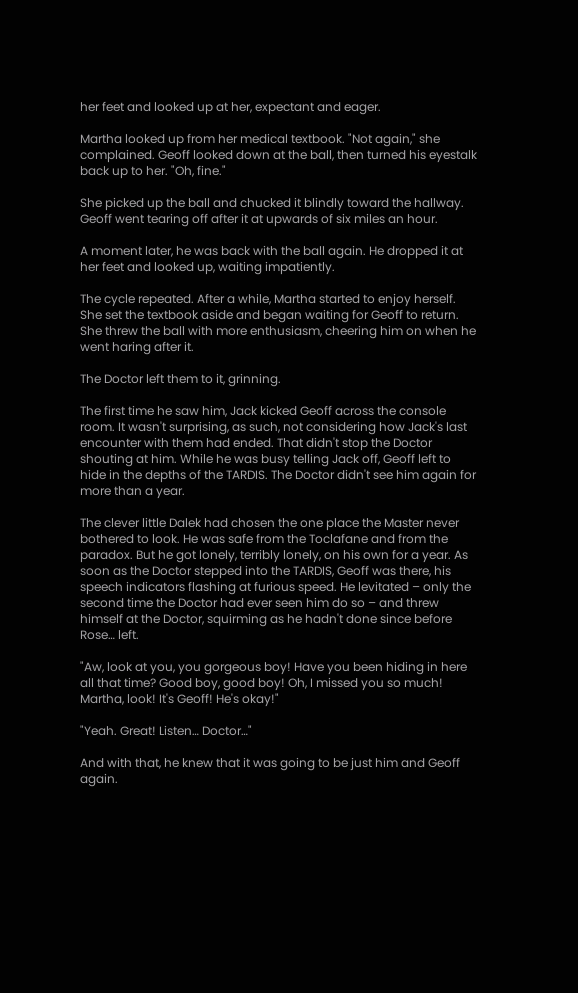her feet and looked up at her, expectant and eager.

Martha looked up from her medical textbook. "Not again," she complained. Geoff looked down at the ball, then turned his eyestalk back up to her. "Oh, fine."

She picked up the ball and chucked it blindly toward the hallway. Geoff went tearing off after it at upwards of six miles an hour.

A moment later, he was back with the ball again. He dropped it at her feet and looked up, waiting impatiently.

The cycle repeated. After a while, Martha started to enjoy herself. She set the textbook aside and began waiting for Geoff to return. She threw the ball with more enthusiasm, cheering him on when he went haring after it.

The Doctor left them to it, grinning.

The first time he saw him, Jack kicked Geoff across the console room. It wasn't surprising, as such, not considering how Jack's last encounter with them had ended. That didn't stop the Doctor shouting at him. While he was busy telling Jack off, Geoff left to hide in the depths of the TARDIS. The Doctor didn't see him again for more than a year.

The clever little Dalek had chosen the one place the Master never bothered to look. He was safe from the Toclafane and from the paradox. But he got lonely, terribly lonely, on his own for a year. As soon as the Doctor stepped into the TARDIS, Geoff was there, his speech indicators flashing at furious speed. He levitated – only the second time the Doctor had ever seen him do so – and threw himself at the Doctor, squirming as he hadn't done since before Rose… left.

"Aw, look at you, you gorgeous boy! Have you been hiding in here all that time? Good boy, good boy! Oh, I missed you so much! Martha, look! It's Geoff! He's okay!"

"Yeah. Great! Listen… Doctor…"

And with that, he knew that it was going to be just him and Geoff again.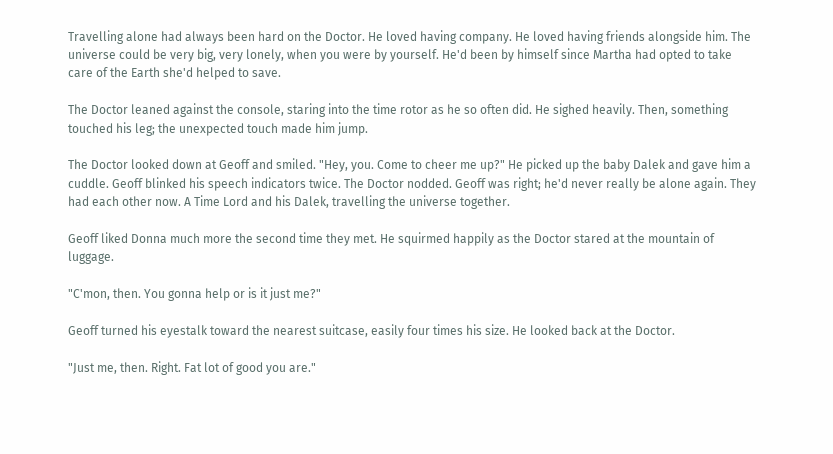Travelling alone had always been hard on the Doctor. He loved having company. He loved having friends alongside him. The universe could be very big, very lonely, when you were by yourself. He'd been by himself since Martha had opted to take care of the Earth she'd helped to save.

The Doctor leaned against the console, staring into the time rotor as he so often did. He sighed heavily. Then, something touched his leg; the unexpected touch made him jump.

The Doctor looked down at Geoff and smiled. "Hey, you. Come to cheer me up?" He picked up the baby Dalek and gave him a cuddle. Geoff blinked his speech indicators twice. The Doctor nodded. Geoff was right; he'd never really be alone again. They had each other now. A Time Lord and his Dalek, travelling the universe together.

Geoff liked Donna much more the second time they met. He squirmed happily as the Doctor stared at the mountain of luggage.

"C'mon, then. You gonna help or is it just me?"

Geoff turned his eyestalk toward the nearest suitcase, easily four times his size. He looked back at the Doctor.

"Just me, then. Right. Fat lot of good you are."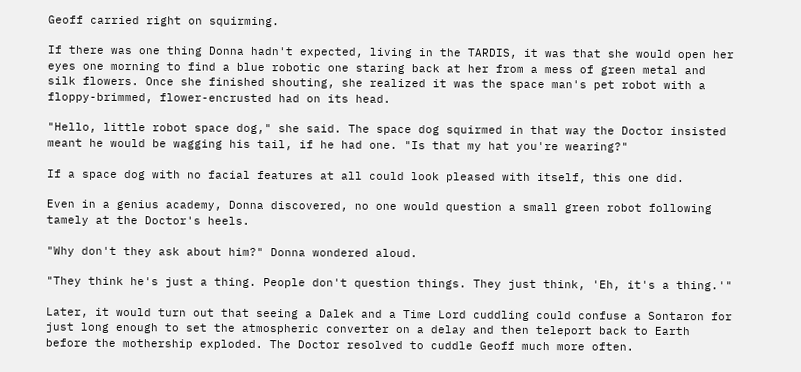Geoff carried right on squirming.

If there was one thing Donna hadn't expected, living in the TARDIS, it was that she would open her eyes one morning to find a blue robotic one staring back at her from a mess of green metal and silk flowers. Once she finished shouting, she realized it was the space man's pet robot with a floppy-brimmed, flower-encrusted had on its head.

"Hello, little robot space dog," she said. The space dog squirmed in that way the Doctor insisted meant he would be wagging his tail, if he had one. "Is that my hat you're wearing?"

If a space dog with no facial features at all could look pleased with itself, this one did.

Even in a genius academy, Donna discovered, no one would question a small green robot following tamely at the Doctor's heels.

"Why don't they ask about him?" Donna wondered aloud.

"They think he's just a thing. People don't question things. They just think, 'Eh, it's a thing.'"

Later, it would turn out that seeing a Dalek and a Time Lord cuddling could confuse a Sontaron for just long enough to set the atmospheric converter on a delay and then teleport back to Earth before the mothership exploded. The Doctor resolved to cuddle Geoff much more often.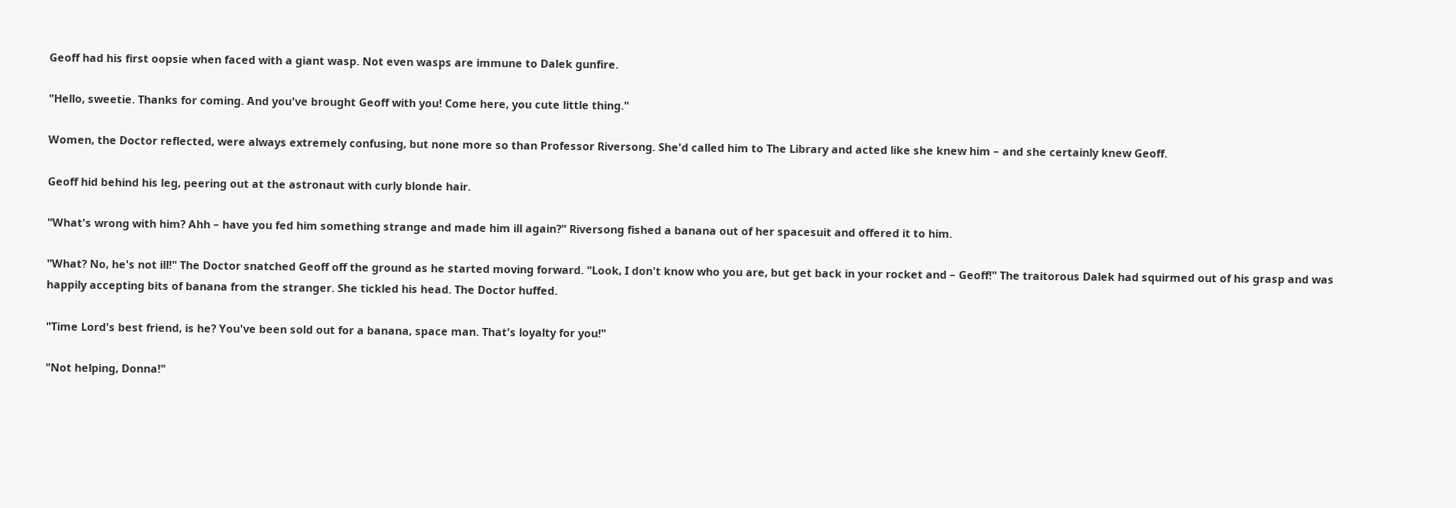Geoff had his first oopsie when faced with a giant wasp. Not even wasps are immune to Dalek gunfire.

"Hello, sweetie. Thanks for coming. And you've brought Geoff with you! Come here, you cute little thing."

Women, the Doctor reflected, were always extremely confusing, but none more so than Professor Riversong. She'd called him to The Library and acted like she knew him – and she certainly knew Geoff.

Geoff hid behind his leg, peering out at the astronaut with curly blonde hair.

"What's wrong with him? Ahh – have you fed him something strange and made him ill again?" Riversong fished a banana out of her spacesuit and offered it to him.

"What? No, he's not ill!" The Doctor snatched Geoff off the ground as he started moving forward. "Look, I don't know who you are, but get back in your rocket and – Geoff!" The traitorous Dalek had squirmed out of his grasp and was happily accepting bits of banana from the stranger. She tickled his head. The Doctor huffed.

"Time Lord's best friend, is he? You've been sold out for a banana, space man. That's loyalty for you!"

"Not helping, Donna!"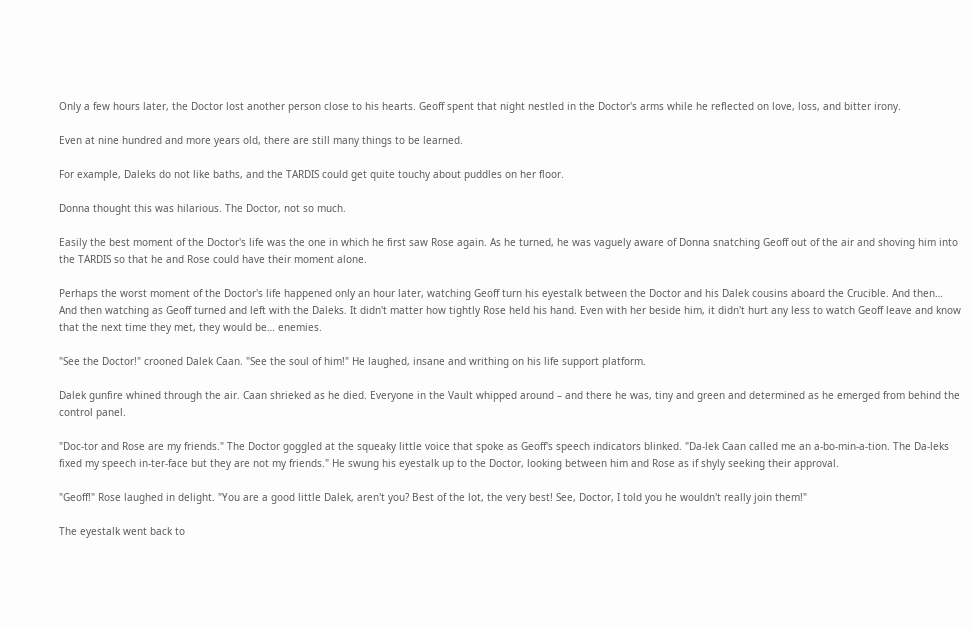Only a few hours later, the Doctor lost another person close to his hearts. Geoff spent that night nestled in the Doctor's arms while he reflected on love, loss, and bitter irony.

Even at nine hundred and more years old, there are still many things to be learned.

For example, Daleks do not like baths, and the TARDIS could get quite touchy about puddles on her floor.

Donna thought this was hilarious. The Doctor, not so much.

Easily the best moment of the Doctor's life was the one in which he first saw Rose again. As he turned, he was vaguely aware of Donna snatching Geoff out of the air and shoving him into the TARDIS so that he and Rose could have their moment alone.

Perhaps the worst moment of the Doctor's life happened only an hour later, watching Geoff turn his eyestalk between the Doctor and his Dalek cousins aboard the Crucible. And then… And then watching as Geoff turned and left with the Daleks. It didn't matter how tightly Rose held his hand. Even with her beside him, it didn't hurt any less to watch Geoff leave and know that the next time they met, they would be… enemies.

"See the Doctor!" crooned Dalek Caan. "See the soul of him!" He laughed, insane and writhing on his life support platform.

Dalek gunfire whined through the air. Caan shrieked as he died. Everyone in the Vault whipped around – and there he was, tiny and green and determined as he emerged from behind the control panel.

"Doc-tor and Rose are my friends." The Doctor goggled at the squeaky little voice that spoke as Geoff's speech indicators blinked. "Da-lek Caan called me an a-bo-min-a-tion. The Da-leks fixed my speech in-ter-face but they are not my friends." He swung his eyestalk up to the Doctor, looking between him and Rose as if shyly seeking their approval.

"Geoff!" Rose laughed in delight. "You are a good little Dalek, aren't you? Best of the lot, the very best! See, Doctor, I told you he wouldn't really join them!"

The eyestalk went back to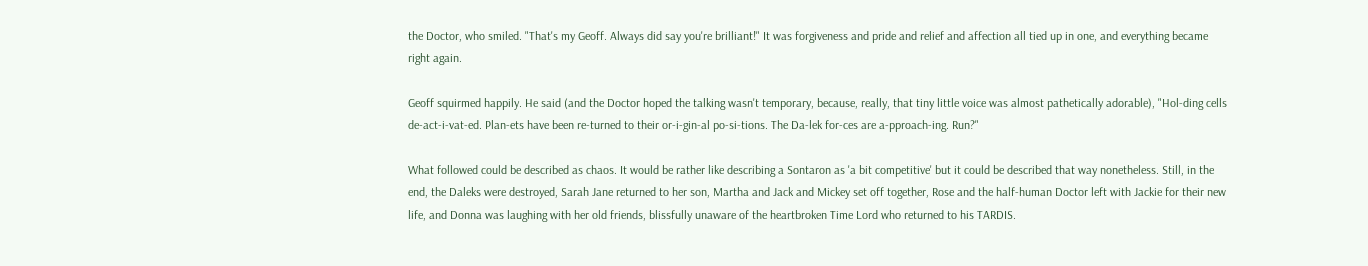the Doctor, who smiled. "That's my Geoff. Always did say you're brilliant!" It was forgiveness and pride and relief and affection all tied up in one, and everything became right again.

Geoff squirmed happily. He said (and the Doctor hoped the talking wasn't temporary, because, really, that tiny little voice was almost pathetically adorable), "Hol-ding cells de-act-i-vat-ed. Plan-ets have been re-turned to their or-i-gin-al po-si-tions. The Da-lek for-ces are a-pproach-ing. Run?"

What followed could be described as chaos. It would be rather like describing a Sontaron as 'a bit competitive' but it could be described that way nonetheless. Still, in the end, the Daleks were destroyed, Sarah Jane returned to her son, Martha and Jack and Mickey set off together, Rose and the half-human Doctor left with Jackie for their new life, and Donna was laughing with her old friends, blissfully unaware of the heartbroken Time Lord who returned to his TARDIS.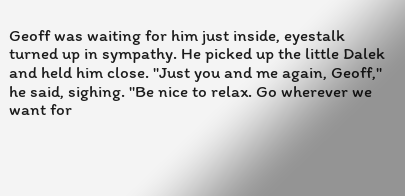Geoff was waiting for him just inside, eyestalk turned up in sympathy. He picked up the little Dalek and held him close. "Just you and me again, Geoff," he said, sighing. "Be nice to relax. Go wherever we want for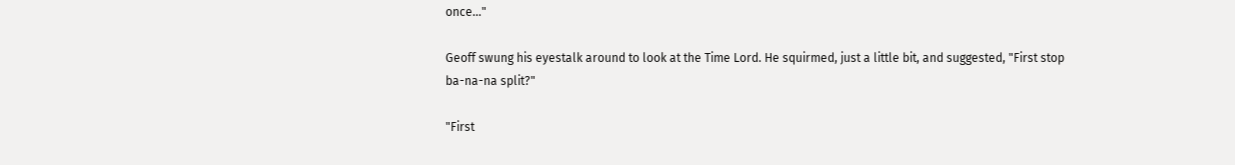once…"

Geoff swung his eyestalk around to look at the Time Lord. He squirmed, just a little bit, and suggested, "First stop ba-na-na split?"

"First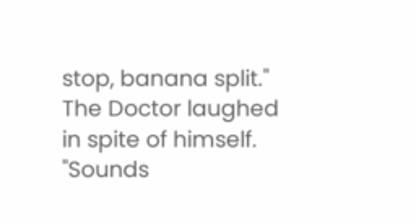stop, banana split." The Doctor laughed in spite of himself. "Sounds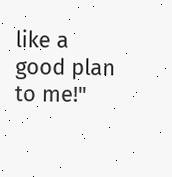like a good plan to me!"